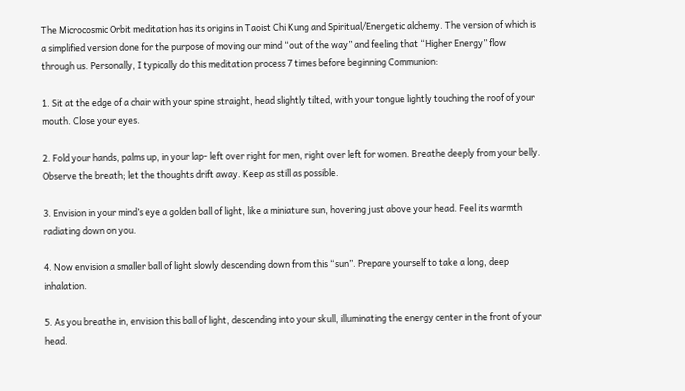The Microcosmic Orbit meditation has its origins in Taoist Chi Kung and Spiritual/Energetic alchemy. The version of which is a simplified version done for the purpose of moving our mind “out of the way” and feeling that “Higher Energy” flow through us. Personally, I typically do this meditation process 7 times before beginning Communion:

1. Sit at the edge of a chair with your spine straight, head slightly tilted, with your tongue lightly touching the roof of your mouth. Close your eyes.

2. Fold your hands, palms up, in your lap- left over right for men, right over left for women. Breathe deeply from your belly. Observe the breath; let the thoughts drift away. Keep as still as possible.

3. Envision in your mind’s eye a golden ball of light, like a miniature sun, hovering just above your head. Feel its warmth radiating down on you.

4. Now envision a smaller ball of light slowly descending down from this “sun”. Prepare yourself to take a long, deep inhalation.

5. As you breathe in, envision this ball of light, descending into your skull, illuminating the energy center in the front of your head.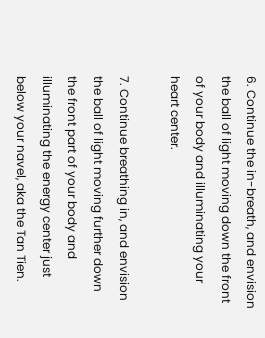6. Continue the in-breath, and envision the ball of light moving down the front of your body and illuminating your heart center.

7. Continue breathing in, and envision the ball of light moving further down the front part of your body and illuminating the energy center just below your navel, aka the Tan Tien.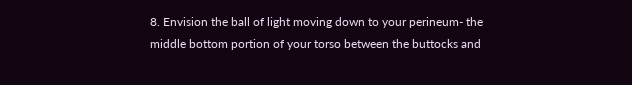8. Envision the ball of light moving down to your perineum- the middle bottom portion of your torso between the buttocks and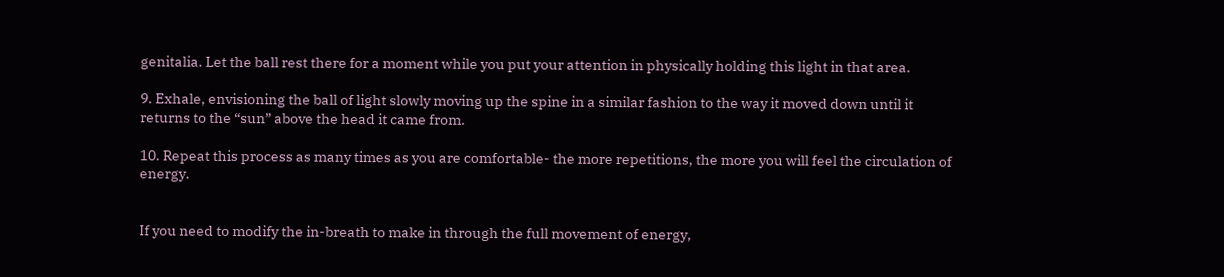genitalia. Let the ball rest there for a moment while you put your attention in physically holding this light in that area.

9. Exhale, envisioning the ball of light slowly moving up the spine in a similar fashion to the way it moved down until it returns to the “sun” above the head it came from.

10. Repeat this process as many times as you are comfortable- the more repetitions, the more you will feel the circulation of energy.


If you need to modify the in-breath to make in through the full movement of energy,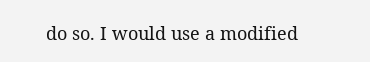do so. I would use a modified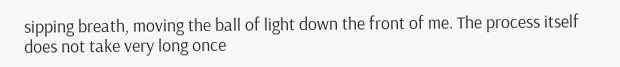sipping breath, moving the ball of light down the front of me. The process itself does not take very long once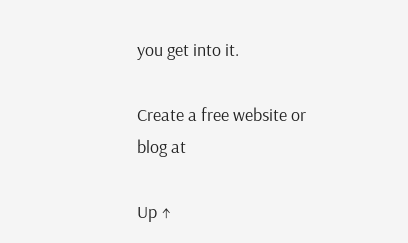you get into it.

Create a free website or blog at

Up ↑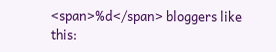<span>%d</span> bloggers like this: